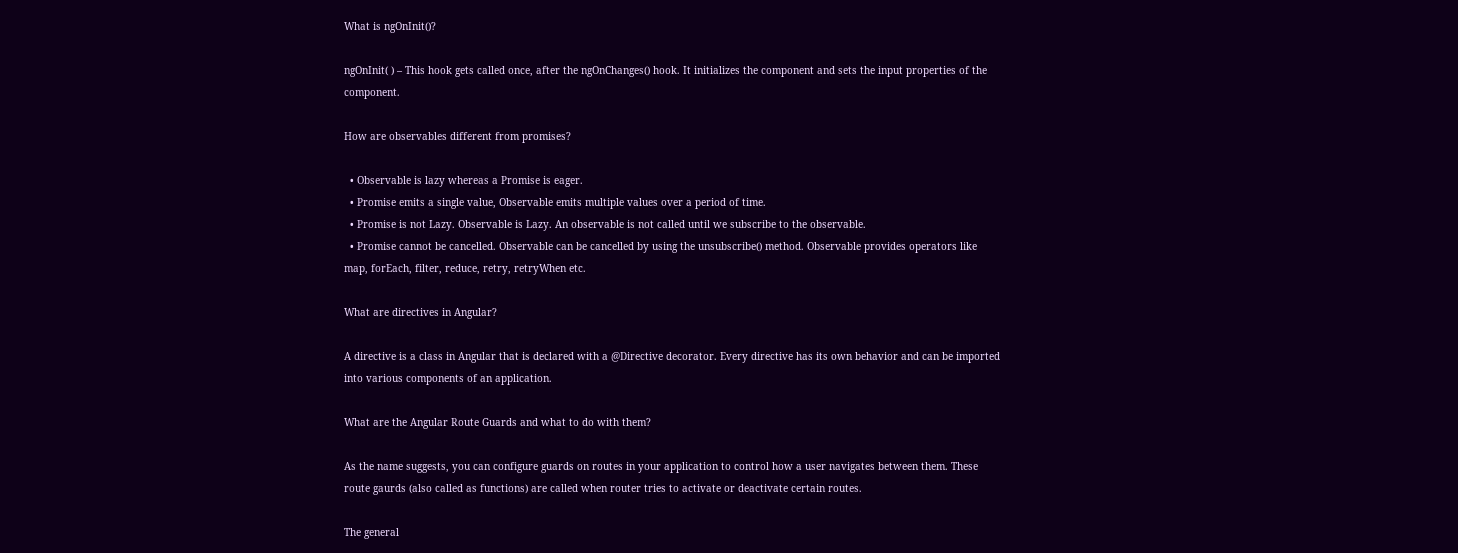What is ngOnInit()?

ngOnInit( ) – This hook gets called once, after the ngOnChanges() hook. It initializes the component and sets the input properties of the component.

How are observables different from promises?

  • Observable is lazy whereas a Promise is eager.
  • Promise emits a single value, Observable emits multiple values over a period of time.
  • Promise is not Lazy. Observable is Lazy. An observable is not called until we subscribe to the observable.
  • Promise cannot be cancelled. Observable can be cancelled by using the unsubscribe() method. Observable provides operators like map, forEach, filter, reduce, retry, retryWhen etc.

What are directives in Angular?

A directive is a class in Angular that is declared with a @Directive decorator. Every directive has its own behavior and can be imported into various components of an application.

What are the Angular Route Guards and what to do with them?

As the name suggests, you can configure guards on routes in your application to control how a user navigates between them. These route gaurds (also called as functions) are called when router tries to activate or deactivate certain routes.

The general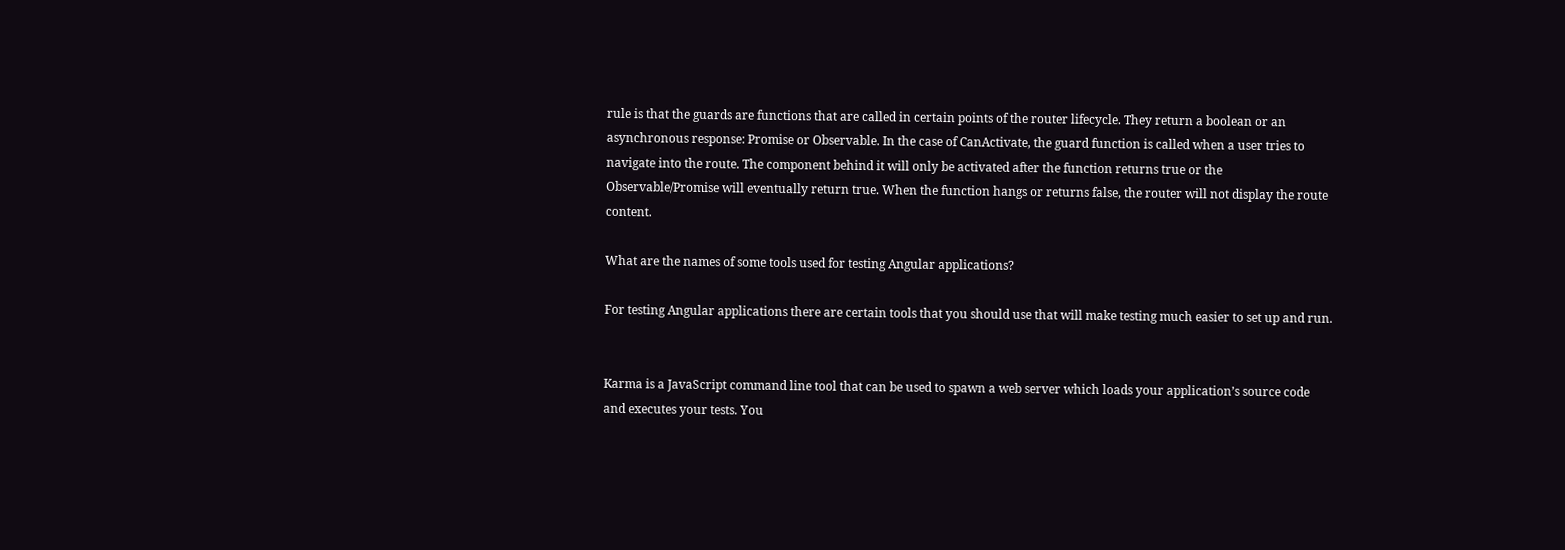rule is that the guards are functions that are called in certain points of the router lifecycle. They return a boolean or an asynchronous response: Promise or Observable. In the case of CanActivate, the guard function is called when a user tries to navigate into the route. The component behind it will only be activated after the function returns true or the Observable/Promise will eventually return true. When the function hangs or returns false, the router will not display the route content.

What are the names of some tools used for testing Angular applications?

For testing Angular applications there are certain tools that you should use that will make testing much easier to set up and run.


Karma is a JavaScript command line tool that can be used to spawn a web server which loads your application’s source code and executes your tests. You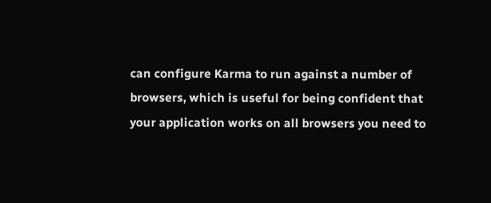can configure Karma to run against a number of browsers, which is useful for being confident that your application works on all browsers you need to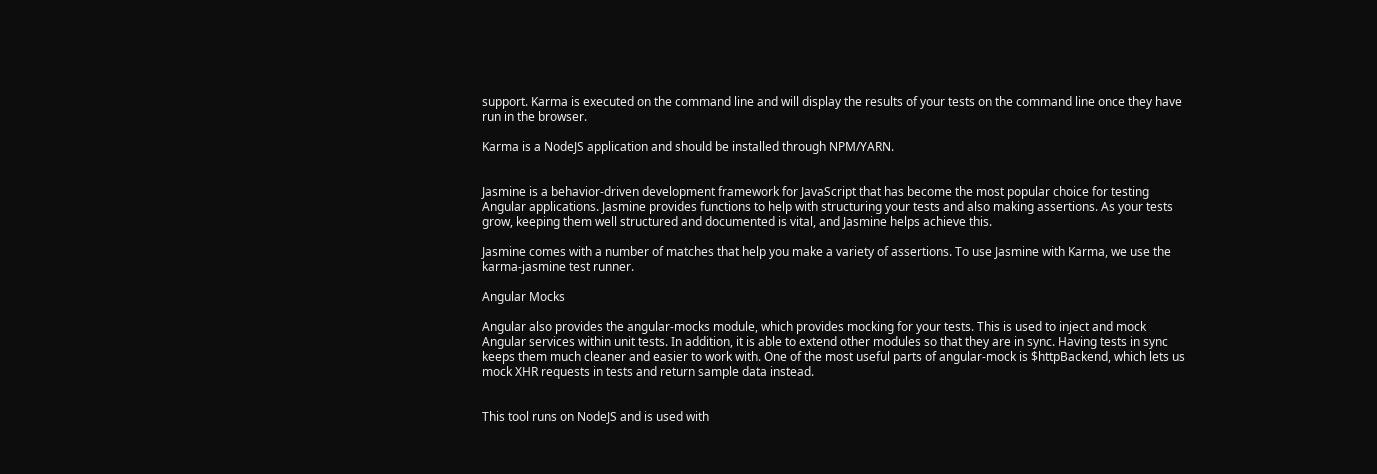support. Karma is executed on the command line and will display the results of your tests on the command line once they have run in the browser.

Karma is a NodeJS application and should be installed through NPM/YARN.


Jasmine is a behavior-driven development framework for JavaScript that has become the most popular choice for testing Angular applications. Jasmine provides functions to help with structuring your tests and also making assertions. As your tests grow, keeping them well structured and documented is vital, and Jasmine helps achieve this.

Jasmine comes with a number of matches that help you make a variety of assertions. To use Jasmine with Karma, we use the karma-jasmine test runner.

Angular Mocks

Angular also provides the angular-mocks module, which provides mocking for your tests. This is used to inject and mock Angular services within unit tests. In addition, it is able to extend other modules so that they are in sync. Having tests in sync keeps them much cleaner and easier to work with. One of the most useful parts of angular-mock is $httpBackend, which lets us mock XHR requests in tests and return sample data instead.


This tool runs on NodeJS and is used with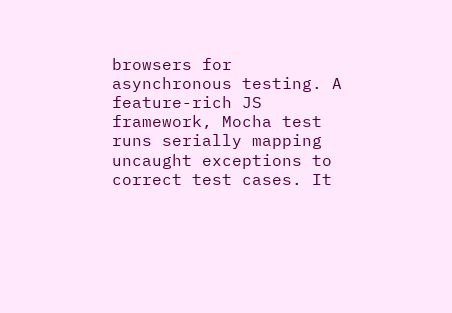browsers for asynchronous testing. A feature-rich JS framework, Mocha test runs serially mapping uncaught exceptions to correct test cases. It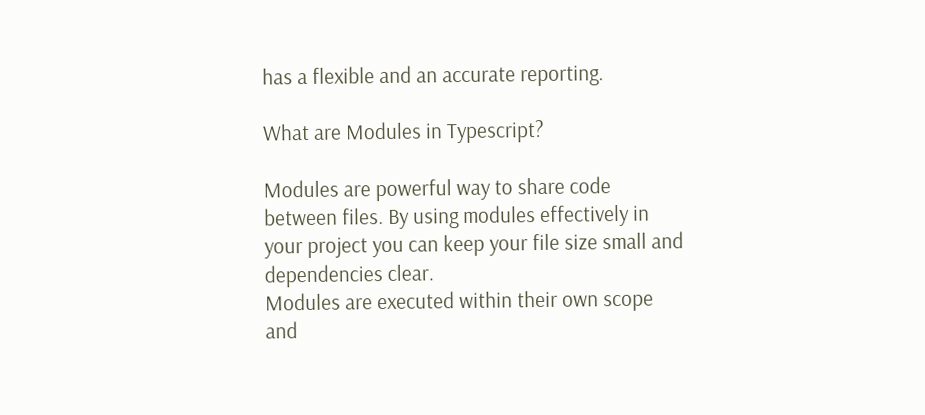has a flexible and an accurate reporting.

What are Modules in Typescript?

Modules are powerful way to share code between files. By using modules effectively in your project you can keep your file size small and dependencies clear.
Modules are executed within their own scope and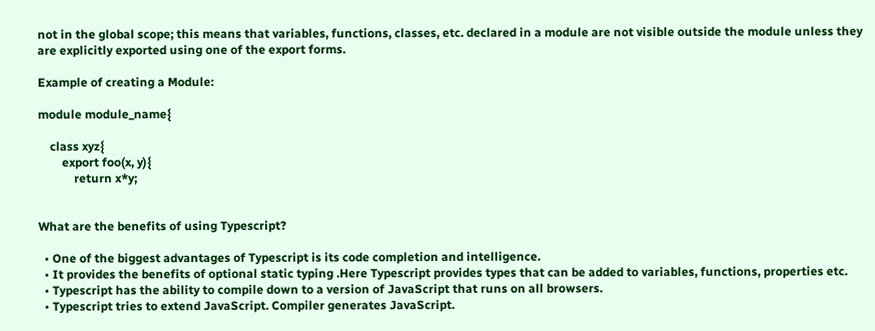not in the global scope; this means that variables, functions, classes, etc. declared in a module are not visible outside the module unless they are explicitly exported using one of the export forms.

Example of creating a Module:

module module_name{

    class xyz{
        export foo(x, y){
            return x*y;


What are the benefits of using Typescript?

  • One of the biggest advantages of Typescript is its code completion and intelligence.
  • It provides the benefits of optional static typing .Here Typescript provides types that can be added to variables, functions, properties etc.
  • Typescript has the ability to compile down to a version of JavaScript that runs on all browsers.
  • Typescript tries to extend JavaScript. Compiler generates JavaScript.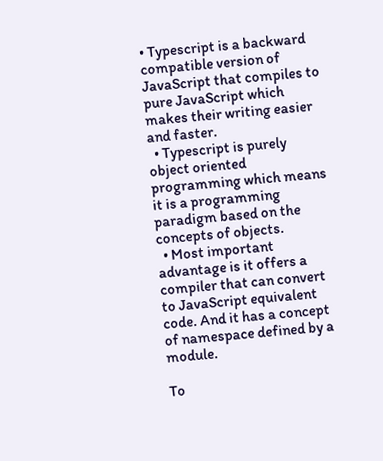• Typescript is a backward compatible version of JavaScript that compiles to pure JavaScript which makes their writing easier and faster.
  • Typescript is purely object oriented programming which means it is a programming paradigm based on the concepts of objects.
  • Most important advantage is it offers a compiler that can convert to JavaScript equivalent code. And it has a concept of namespace defined by a module.

To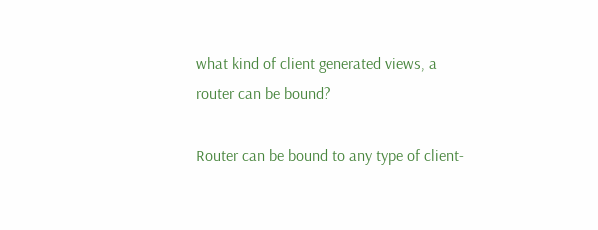what kind of client generated views, a router can be bound?

Router can be bound to any type of client-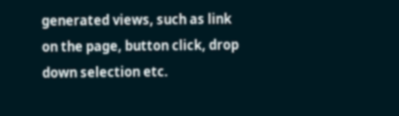generated views, such as link on the page, button click, drop down selection etc.